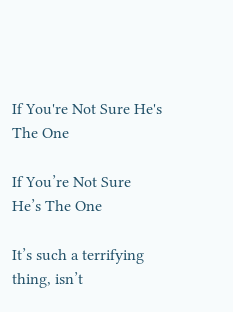If You're Not Sure He's The One

If You’re Not Sure He’s The One

It’s such a terrifying thing, isn’t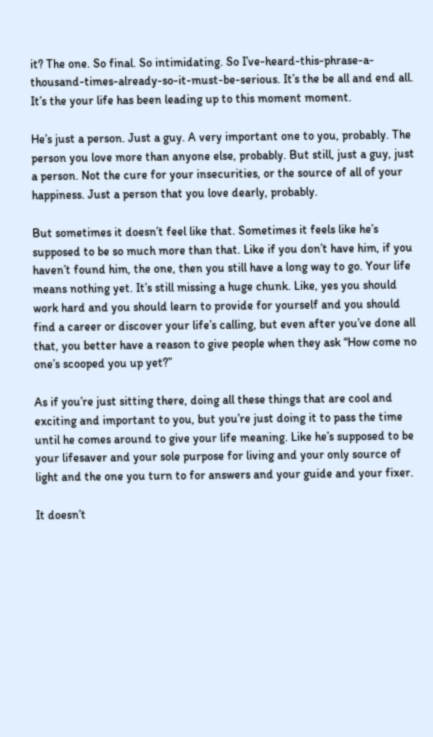it? The one. So final. So intimidating. So I’ve-heard-this-phrase-a-thousand-times-already-so-it-must-be-serious. It’s the be all and end all. It’s the your life has been leading up to this moment moment.

He’s just a person. Just a guy. A very important one to you, probably. The person you love more than anyone else, probably. But still, just a guy, just a person. Not the cure for your insecurities, or the source of all of your happiness. Just a person that you love dearly, probably.

But sometimes it doesn’t feel like that. Sometimes it feels like he’s supposed to be so much more than that. Like if you don’t have him, if you haven’t found him, the one, then you still have a long way to go. Your life means nothing yet. It’s still missing a huge chunk. Like, yes you should work hard and you should learn to provide for yourself and you should find a career or discover your life’s calling, but even after you’ve done all that, you better have a reason to give people when they ask “How come no one’s scooped you up yet?”

As if you’re just sitting there, doing all these things that are cool and exciting and important to you, but you’re just doing it to pass the time until he comes around to give your life meaning. Like he’s supposed to be your lifesaver and your sole purpose for living and your only source of light and the one you turn to for answers and your guide and your fixer.

It doesn’t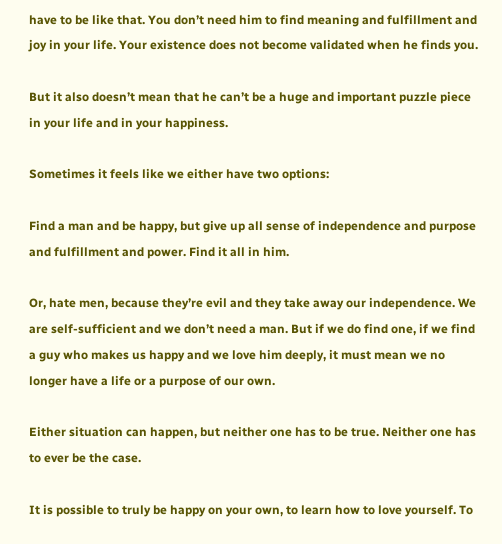have to be like that. You don’t need him to find meaning and fulfillment and joy in your life. Your existence does not become validated when he finds you.

But it also doesn’t mean that he can’t be a huge and important puzzle piece in your life and in your happiness.

Sometimes it feels like we either have two options:

Find a man and be happy, but give up all sense of independence and purpose and fulfillment and power. Find it all in him.

Or, hate men, because they’re evil and they take away our independence. We are self-sufficient and we don’t need a man. But if we do find one, if we find a guy who makes us happy and we love him deeply, it must mean we no longer have a life or a purpose of our own.

Either situation can happen, but neither one has to be true. Neither one has to ever be the case.

It is possible to truly be happy on your own, to learn how to love yourself. To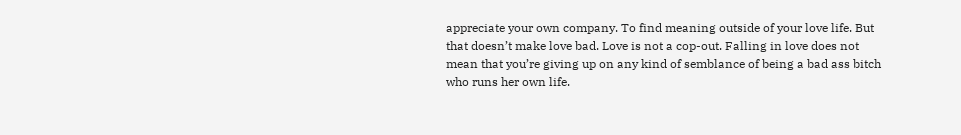appreciate your own company. To find meaning outside of your love life. But that doesn’t make love bad. Love is not a cop-out. Falling in love does not mean that you’re giving up on any kind of semblance of being a bad ass bitch who runs her own life.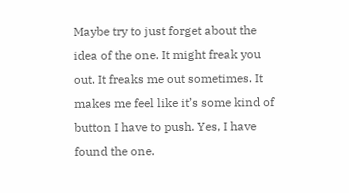Maybe try to just forget about the idea of the one. It might freak you out. It freaks me out sometimes. It makes me feel like it’s some kind of button I have to push. Yes, I have found the one.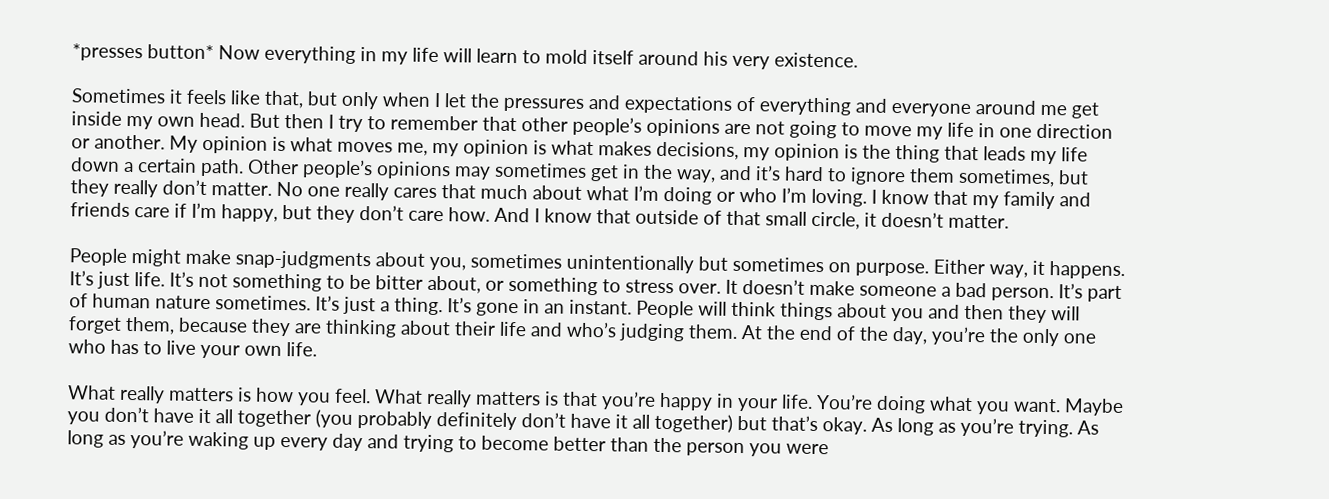*presses button* Now everything in my life will learn to mold itself around his very existence.

Sometimes it feels like that, but only when I let the pressures and expectations of everything and everyone around me get inside my own head. But then I try to remember that other people’s opinions are not going to move my life in one direction or another. My opinion is what moves me, my opinion is what makes decisions, my opinion is the thing that leads my life down a certain path. Other people’s opinions may sometimes get in the way, and it’s hard to ignore them sometimes, but they really don’t matter. No one really cares that much about what I’m doing or who I’m loving. I know that my family and friends care if I’m happy, but they don’t care how. And I know that outside of that small circle, it doesn’t matter.

People might make snap-judgments about you, sometimes unintentionally but sometimes on purpose. Either way, it happens. It’s just life. It’s not something to be bitter about, or something to stress over. It doesn’t make someone a bad person. It’s part of human nature sometimes. It’s just a thing. It’s gone in an instant. People will think things about you and then they will forget them, because they are thinking about their life and who’s judging them. At the end of the day, you’re the only one who has to live your own life.

What really matters is how you feel. What really matters is that you’re happy in your life. You’re doing what you want. Maybe you don’t have it all together (you probably definitely don’t have it all together) but that’s okay. As long as you’re trying. As long as you’re waking up every day and trying to become better than the person you were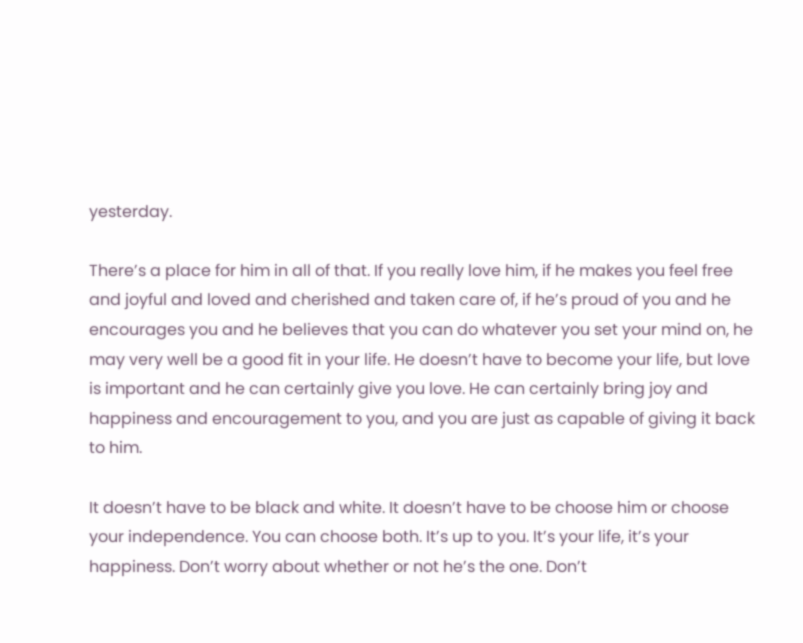yesterday.

There’s a place for him in all of that. If you really love him, if he makes you feel free and joyful and loved and cherished and taken care of, if he’s proud of you and he encourages you and he believes that you can do whatever you set your mind on, he may very well be a good fit in your life. He doesn’t have to become your life, but love is important and he can certainly give you love. He can certainly bring joy and happiness and encouragement to you, and you are just as capable of giving it back to him.

It doesn’t have to be black and white. It doesn’t have to be choose him or choose your independence. You can choose both. It’s up to you. It’s your life, it’s your happiness. Don’t worry about whether or not he’s the one. Don’t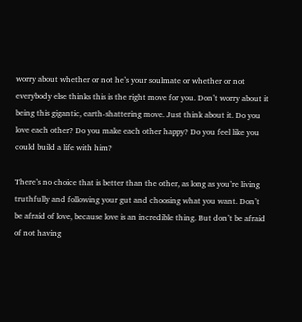worry about whether or not he’s your soulmate or whether or not everybody else thinks this is the right move for you. Don’t worry about it being this gigantic, earth-shattering move. Just think about it. Do you love each other? Do you make each other happy? Do you feel like you could build a life with him?

There’s no choice that is better than the other, as long as you’re living truthfully and following your gut and choosing what you want. Don’t be afraid of love, because love is an incredible thing. But don’t be afraid of not having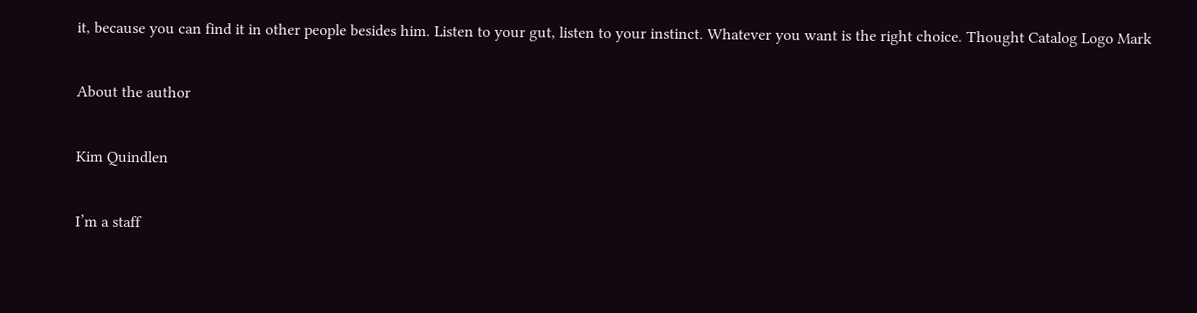it, because you can find it in other people besides him. Listen to your gut, listen to your instinct. Whatever you want is the right choice. Thought Catalog Logo Mark

About the author

Kim Quindlen

I’m a staff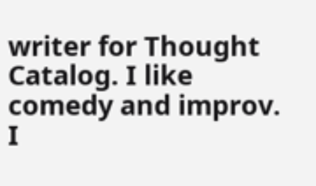writer for Thought Catalog. I like comedy and improv. I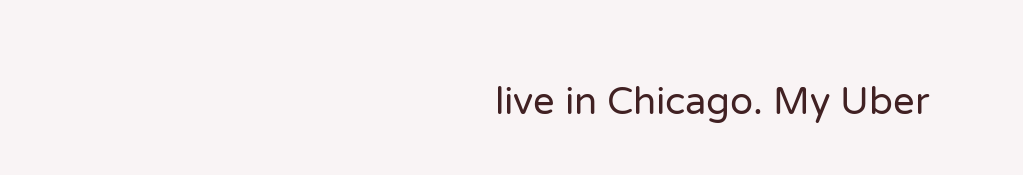live in Chicago. My Uber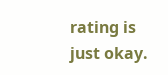rating is just okay.